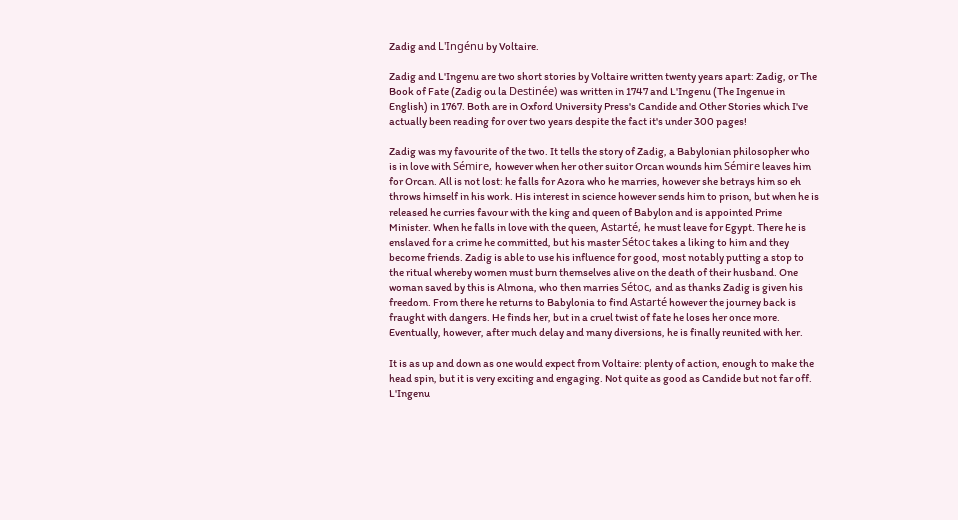Zadig and L'Ingénu by Voltaire.

Zadig and L'Ingenu are two short stories by Voltaire written twenty years apart: Zadig, or The Book of Fate (Zadig ou la Destinée) was written in 1747 and L'Ingenu (The Ingenue in English) in 1767. Both are in Oxford University Press's Candide and Other Stories which I've actually been reading for over two years despite the fact it's under 300 pages!

Zadig was my favourite of the two. It tells the story of Zadig, a Babylonian philosopher who is in love with Sémire, however when her other suitor Orcan wounds him Sémire leaves him for Orcan. All is not lost: he falls for Azora who he marries, however she betrays him so eh throws himself in his work. His interest in science however sends him to prison, but when he is released he curries favour with the king and queen of Babylon and is appointed Prime Minister. When he falls in love with the queen, Astarté, he must leave for Egypt. There he is enslaved for a crime he committed, but his master Sétoc takes a liking to him and they become friends. Zadig is able to use his influence for good, most notably putting a stop to the ritual whereby women must burn themselves alive on the death of their husband. One woman saved by this is Almona, who then marries Sétoc, and as thanks Zadig is given his freedom. From there he returns to Babylonia to find Astarté however the journey back is fraught with dangers. He finds her, but in a cruel twist of fate he loses her once more. Eventually, however, after much delay and many diversions, he is finally reunited with her.

It is as up and down as one would expect from Voltaire: plenty of action, enough to make the head spin, but it is very exciting and engaging. Not quite as good as Candide but not far off. L'Ingenu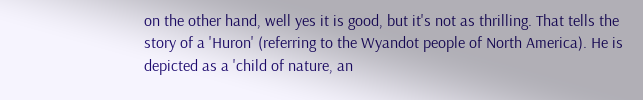on the other hand, well yes it is good, but it's not as thrilling. That tells the story of a 'Huron' (referring to the Wyandot people of North America). He is depicted as a 'child of nature, an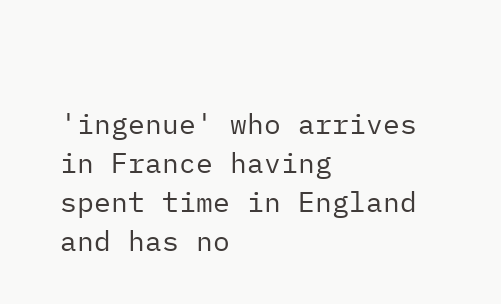'ingenue' who arrives in France having spent time in England and has no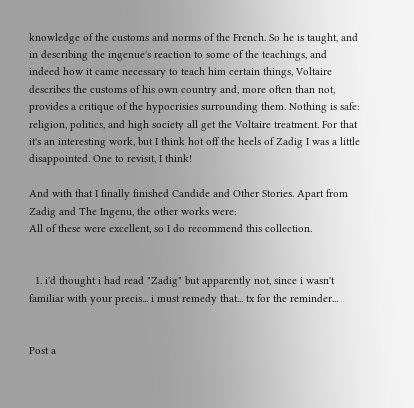knowledge of the customs and norms of the French. So he is taught, and in describing the ingenue's reaction to some of the teachings, and indeed how it came necessary to teach him certain things, Voltaire describes the customs of his own country and, more often than not, provides a critique of the hypocrisies surrounding them. Nothing is safe: religion, politics, and high society all get the Voltaire treatment. For that it's an interesting work, but I think hot off the heels of Zadig I was a little disappointed. One to revisit, I think!

And with that I finally finished Candide and Other Stories. Apart from Zadig and The Ingenu, the other works were:
All of these were excellent, so I do recommend this collection.


  1. i'd thought i had read "Zadig" but apparently not, since i wasn't familiar with your precis... i must remedy that... tx for the reminder...


Post a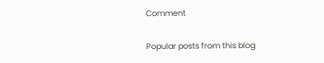Comment

Popular posts from this blog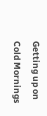Getting up on Cold Mornings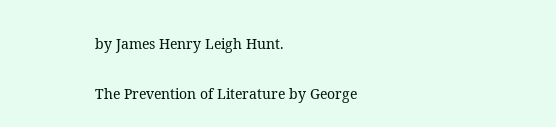by James Henry Leigh Hunt.

The Prevention of Literature by George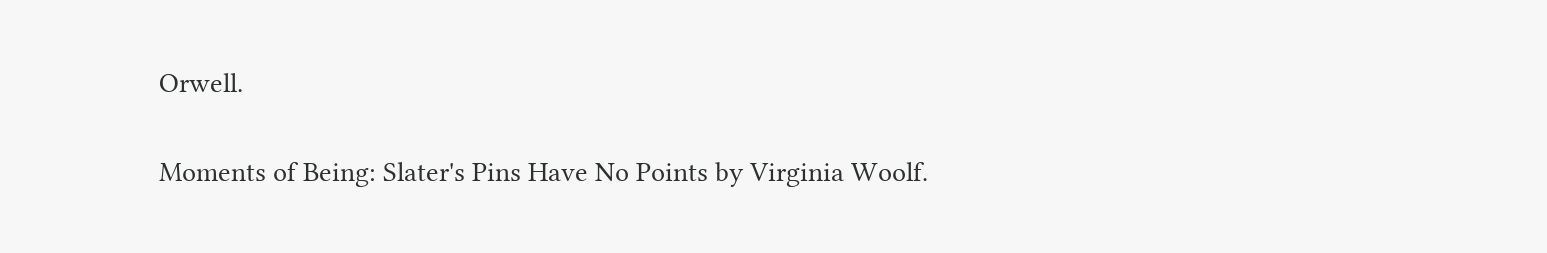Orwell.

Moments of Being: Slater's Pins Have No Points by Virginia Woolf.